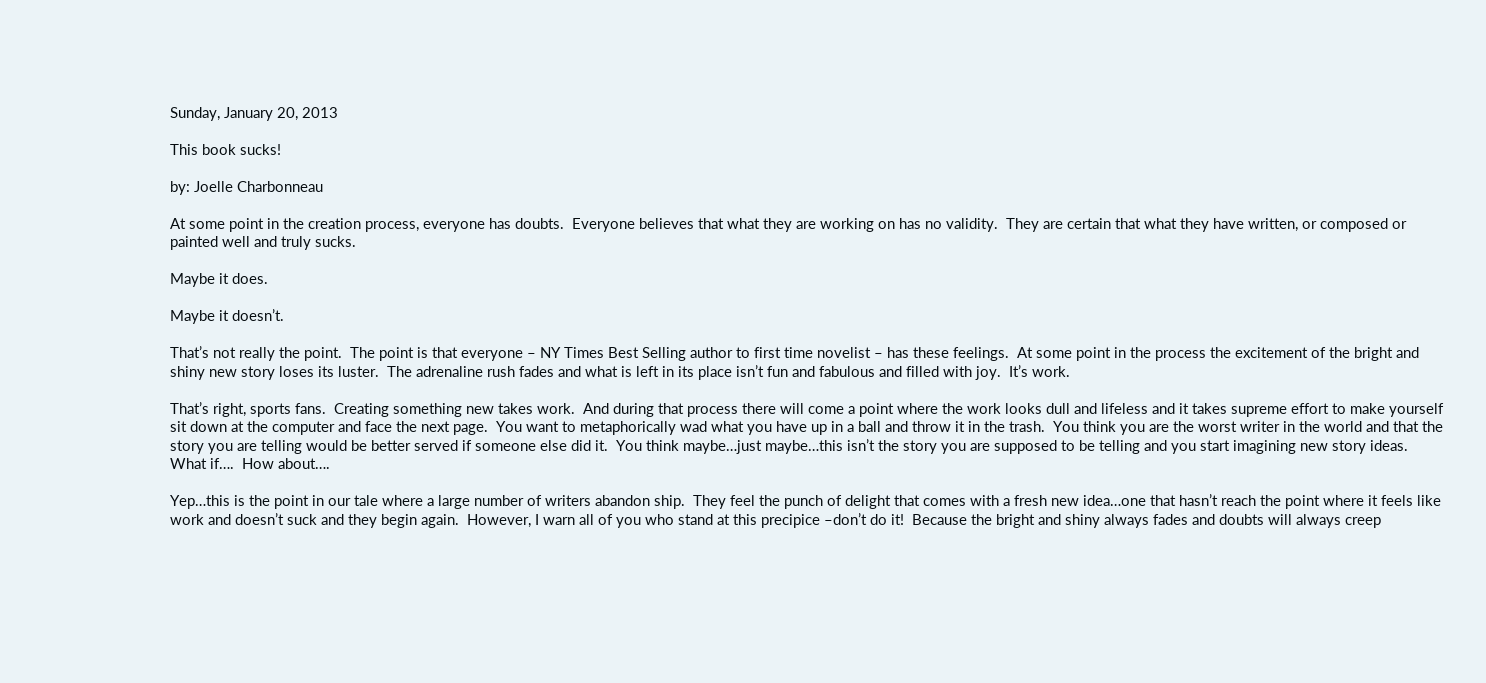Sunday, January 20, 2013

This book sucks!

by: Joelle Charbonneau

At some point in the creation process, everyone has doubts.  Everyone believes that what they are working on has no validity.  They are certain that what they have written, or composed or painted well and truly sucks.

Maybe it does.

Maybe it doesn’t.

That’s not really the point.  The point is that everyone – NY Times Best Selling author to first time novelist – has these feelings.  At some point in the process the excitement of the bright and shiny new story loses its luster.  The adrenaline rush fades and what is left in its place isn’t fun and fabulous and filled with joy.  It’s work.

That’s right, sports fans.  Creating something new takes work.  And during that process there will come a point where the work looks dull and lifeless and it takes supreme effort to make yourself sit down at the computer and face the next page.  You want to metaphorically wad what you have up in a ball and throw it in the trash.  You think you are the worst writer in the world and that the story you are telling would be better served if someone else did it.  You think maybe…just maybe…this isn’t the story you are supposed to be telling and you start imagining new story ideas.  What if….  How about….

Yep…this is the point in our tale where a large number of writers abandon ship.  They feel the punch of delight that comes with a fresh new idea…one that hasn’t reach the point where it feels like work and doesn’t suck and they begin again.  However, I warn all of you who stand at this precipice –don’t do it!  Because the bright and shiny always fades and doubts will always creep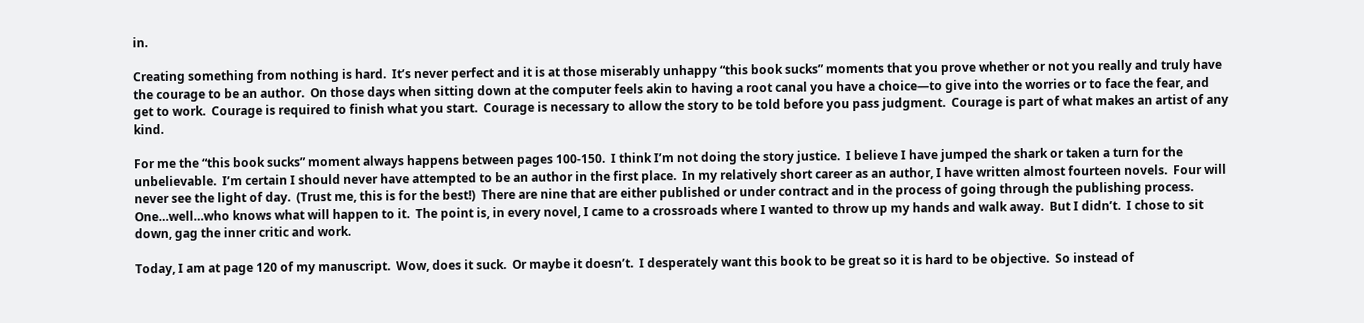in.

Creating something from nothing is hard.  It’s never perfect and it is at those miserably unhappy “this book sucks” moments that you prove whether or not you really and truly have the courage to be an author.  On those days when sitting down at the computer feels akin to having a root canal you have a choice—to give into the worries or to face the fear, and get to work.  Courage is required to finish what you start.  Courage is necessary to allow the story to be told before you pass judgment.  Courage is part of what makes an artist of any kind.

For me the “this book sucks” moment always happens between pages 100-150.  I think I’m not doing the story justice.  I believe I have jumped the shark or taken a turn for the unbelievable.  I’m certain I should never have attempted to be an author in the first place.  In my relatively short career as an author, I have written almost fourteen novels.  Four will never see the light of day.  (Trust me, this is for the best!)  There are nine that are either published or under contract and in the process of going through the publishing process.  One…well…who knows what will happen to it.  The point is, in every novel, I came to a crossroads where I wanted to throw up my hands and walk away.  But I didn’t.  I chose to sit down, gag the inner critic and work.

Today, I am at page 120 of my manuscript.  Wow, does it suck.  Or maybe it doesn’t.  I desperately want this book to be great so it is hard to be objective.  So instead of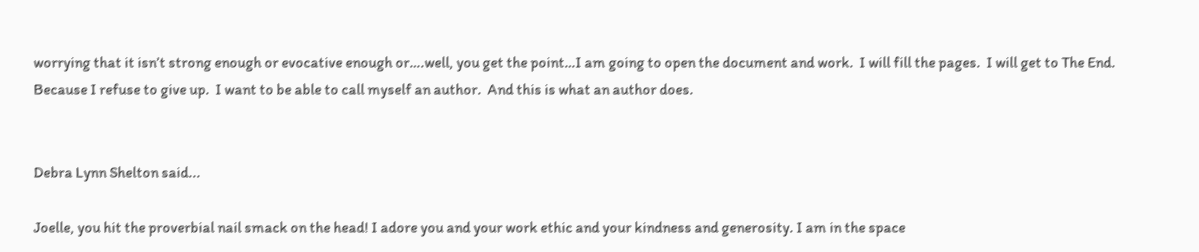worrying that it isn’t strong enough or evocative enough or….well, you get the point…I am going to open the document and work.  I will fill the pages.  I will get to The End.  Because I refuse to give up.  I want to be able to call myself an author.  And this is what an author does.


Debra Lynn Shelton said...

Joelle, you hit the proverbial nail smack on the head! I adore you and your work ethic and your kindness and generosity. I am in the space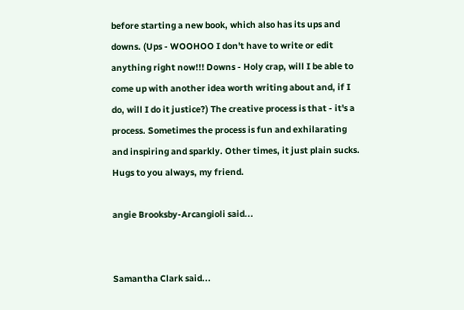before starting a new book, which also has its ups and downs. (Ups - WOOHOO I don't have to write or edit anything right now!!! Downs - Holy crap, will I be able to come up with another idea worth writing about and, if I do, will I do it justice?) The creative process is that - it's a process. Sometimes the process is fun and exhilarating and inspiring and sparkly. Other times, it just plain sucks. Hugs to you always, my friend.

angie Brooksby-Arcangioli said...


Samantha Clark said...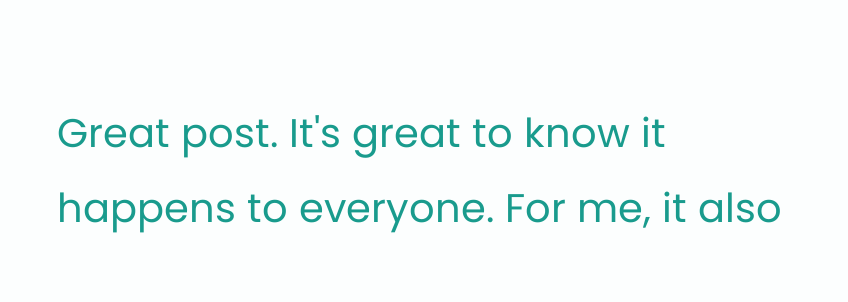Great post. It's great to know it happens to everyone. For me, it also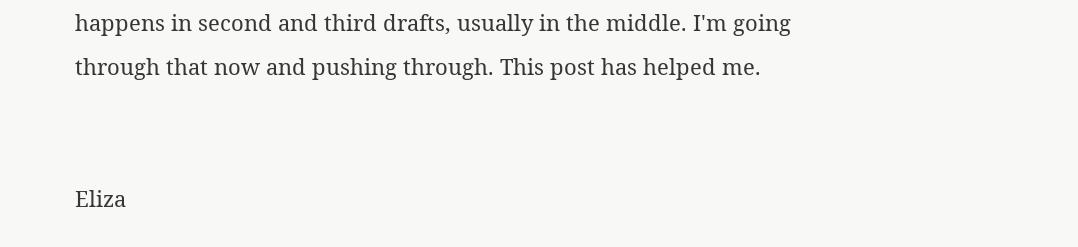happens in second and third drafts, usually in the middle. I'm going through that now and pushing through. This post has helped me.


Eliza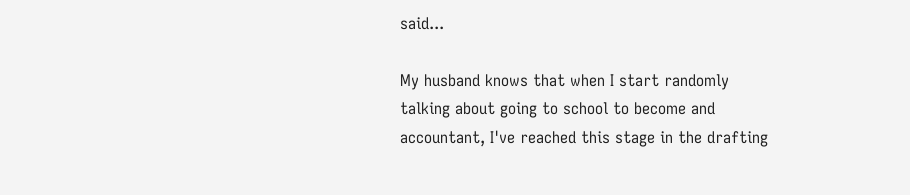said...

My husband knows that when I start randomly talking about going to school to become and accountant, I've reached this stage in the drafting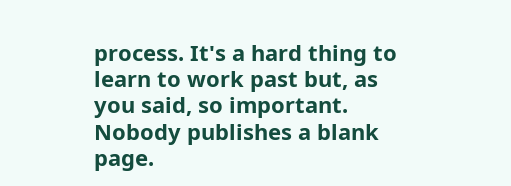process. It's a hard thing to learn to work past but, as you said, so important. Nobody publishes a blank page.